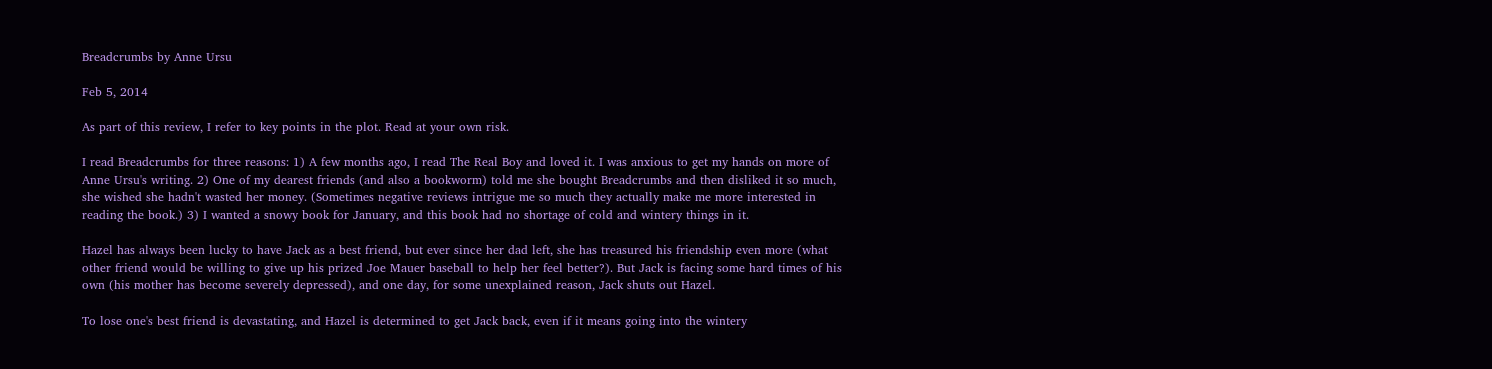Breadcrumbs by Anne Ursu

Feb 5, 2014

As part of this review, I refer to key points in the plot. Read at your own risk.

I read Breadcrumbs for three reasons: 1) A few months ago, I read The Real Boy and loved it. I was anxious to get my hands on more of Anne Ursu's writing. 2) One of my dearest friends (and also a bookworm) told me she bought Breadcrumbs and then disliked it so much, she wished she hadn't wasted her money. (Sometimes negative reviews intrigue me so much they actually make me more interested in reading the book.) 3) I wanted a snowy book for January, and this book had no shortage of cold and wintery things in it.

Hazel has always been lucky to have Jack as a best friend, but ever since her dad left, she has treasured his friendship even more (what other friend would be willing to give up his prized Joe Mauer baseball to help her feel better?). But Jack is facing some hard times of his own (his mother has become severely depressed), and one day, for some unexplained reason, Jack shuts out Hazel.

To lose one's best friend is devastating, and Hazel is determined to get Jack back, even if it means going into the wintery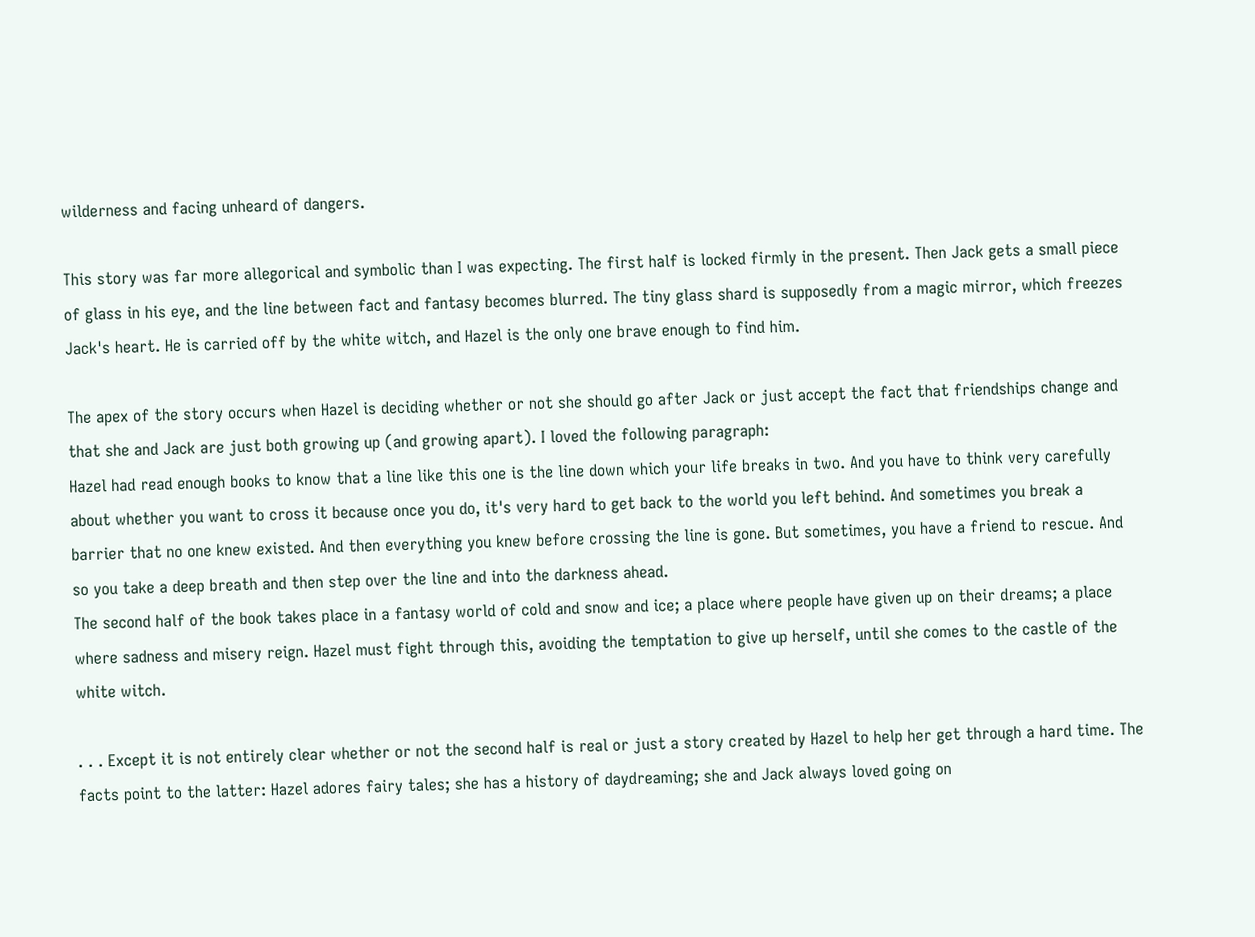wilderness and facing unheard of dangers.

This story was far more allegorical and symbolic than I was expecting. The first half is locked firmly in the present. Then Jack gets a small piece of glass in his eye, and the line between fact and fantasy becomes blurred. The tiny glass shard is supposedly from a magic mirror, which freezes Jack's heart. He is carried off by the white witch, and Hazel is the only one brave enough to find him.

The apex of the story occurs when Hazel is deciding whether or not she should go after Jack or just accept the fact that friendships change and that she and Jack are just both growing up (and growing apart). I loved the following paragraph:
Hazel had read enough books to know that a line like this one is the line down which your life breaks in two. And you have to think very carefully about whether you want to cross it because once you do, it's very hard to get back to the world you left behind. And sometimes you break a barrier that no one knew existed. And then everything you knew before crossing the line is gone. But sometimes, you have a friend to rescue. And so you take a deep breath and then step over the line and into the darkness ahead.
The second half of the book takes place in a fantasy world of cold and snow and ice; a place where people have given up on their dreams; a place where sadness and misery reign. Hazel must fight through this, avoiding the temptation to give up herself, until she comes to the castle of the white witch.

. . . Except it is not entirely clear whether or not the second half is real or just a story created by Hazel to help her get through a hard time. The facts point to the latter: Hazel adores fairy tales; she has a history of daydreaming; she and Jack always loved going on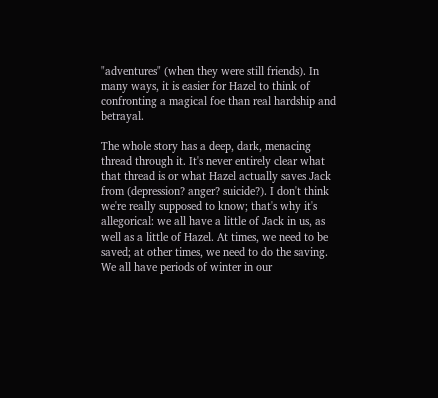"adventures" (when they were still friends). In many ways, it is easier for Hazel to think of confronting a magical foe than real hardship and betrayal.

The whole story has a deep, dark, menacing thread through it. It's never entirely clear what that thread is or what Hazel actually saves Jack from (depression? anger? suicide?). I don't think we're really supposed to know; that's why it's allegorical: we all have a little of Jack in us, as well as a little of Hazel. At times, we need to be saved; at other times, we need to do the saving. We all have periods of winter in our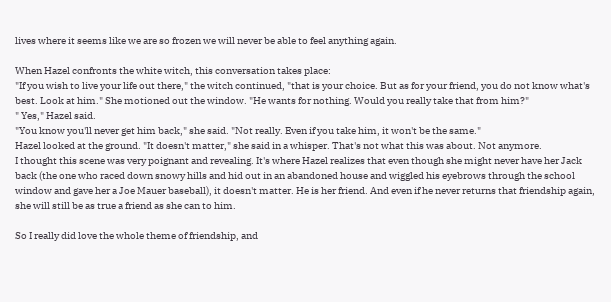lives where it seems like we are so frozen we will never be able to feel anything again.

When Hazel confronts the white witch, this conversation takes place:
"If you wish to live your life out there," the witch continued, "that is your choice. But as for your friend, you do not know what's best. Look at him." She motioned out the window. "He wants for nothing. Would you really take that from him?"
" Yes," Hazel said.
"You know you'll never get him back," she said. "Not really. Even if you take him, it won't be the same."
Hazel looked at the ground. "It doesn't matter," she said in a whisper. That's not what this was about. Not anymore.
I thought this scene was very poignant and revealing. It's where Hazel realizes that even though she might never have her Jack back (the one who raced down snowy hills and hid out in an abandoned house and wiggled his eyebrows through the school window and gave her a Joe Mauer baseball), it doesn't matter. He is her friend. And even if he never returns that friendship again, she will still be as true a friend as she can to him.

So I really did love the whole theme of friendship, and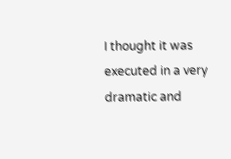I thought it was executed in a very dramatic and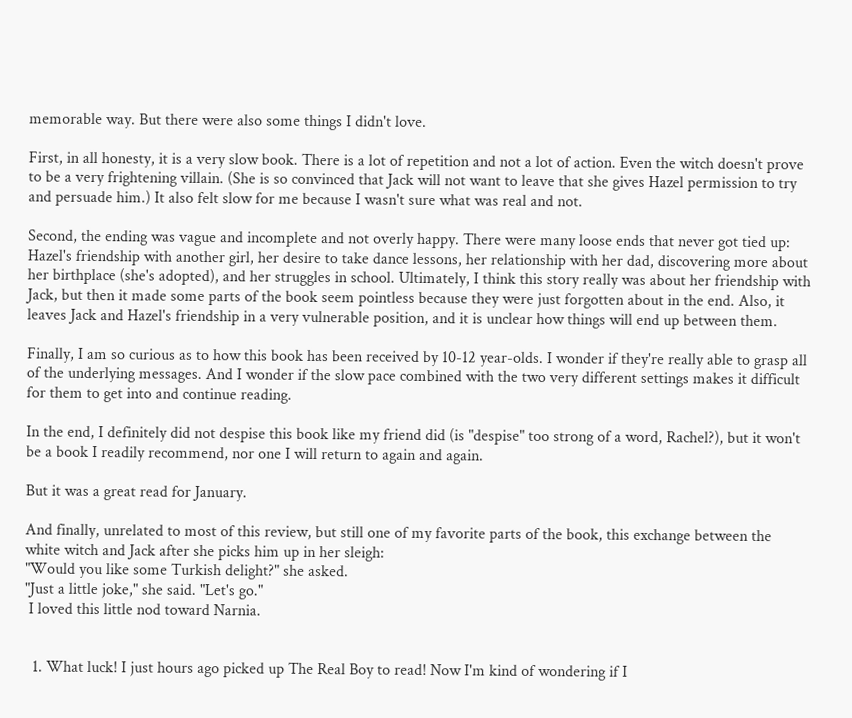memorable way. But there were also some things I didn't love.

First, in all honesty, it is a very slow book. There is a lot of repetition and not a lot of action. Even the witch doesn't prove to be a very frightening villain. (She is so convinced that Jack will not want to leave that she gives Hazel permission to try and persuade him.) It also felt slow for me because I wasn't sure what was real and not.

Second, the ending was vague and incomplete and not overly happy. There were many loose ends that never got tied up: Hazel's friendship with another girl, her desire to take dance lessons, her relationship with her dad, discovering more about her birthplace (she's adopted), and her struggles in school. Ultimately, I think this story really was about her friendship with Jack, but then it made some parts of the book seem pointless because they were just forgotten about in the end. Also, it leaves Jack and Hazel's friendship in a very vulnerable position, and it is unclear how things will end up between them.

Finally, I am so curious as to how this book has been received by 10-12 year-olds. I wonder if they're really able to grasp all of the underlying messages. And I wonder if the slow pace combined with the two very different settings makes it difficult for them to get into and continue reading.

In the end, I definitely did not despise this book like my friend did (is "despise" too strong of a word, Rachel?), but it won't be a book I readily recommend, nor one I will return to again and again.

But it was a great read for January.

And finally, unrelated to most of this review, but still one of my favorite parts of the book, this exchange between the white witch and Jack after she picks him up in her sleigh:
"Would you like some Turkish delight?" she asked.
"Just a little joke," she said. "Let's go."
 I loved this little nod toward Narnia.


  1. What luck! I just hours ago picked up The Real Boy to read! Now I'm kind of wondering if I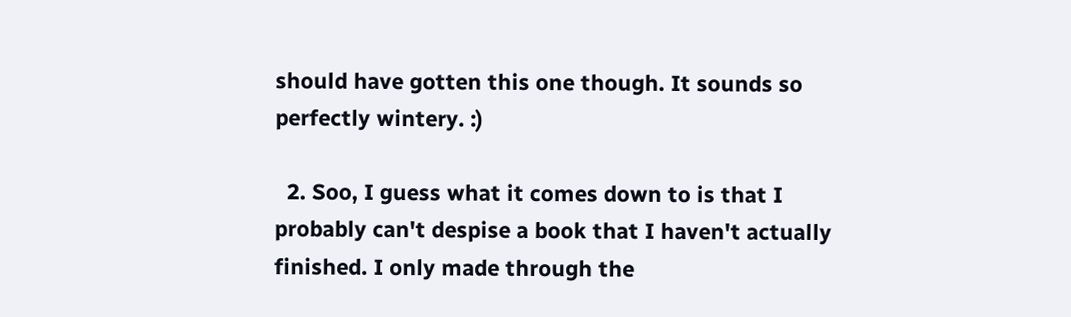should have gotten this one though. It sounds so perfectly wintery. :)

  2. Soo, I guess what it comes down to is that I probably can't despise a book that I haven't actually finished. I only made through the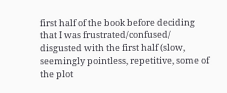first half of the book before deciding that I was frustrated/confused/ disgusted with the first half (slow, seemingly pointless, repetitive, some of the plot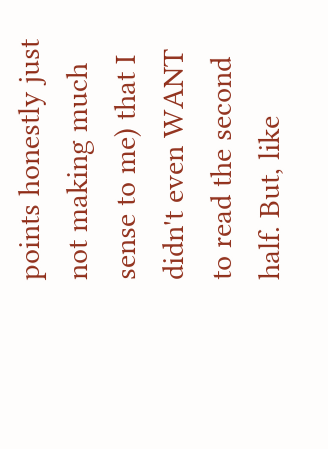points honestly just not making much sense to me) that I didn't even WANT to read the second half. But, like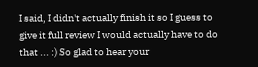I said, I didn't actually finish it so I guess to give it full review I would actually have to do that ... :) So glad to hear your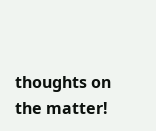thoughts on the matter!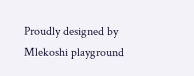Proudly designed by Mlekoshi playground